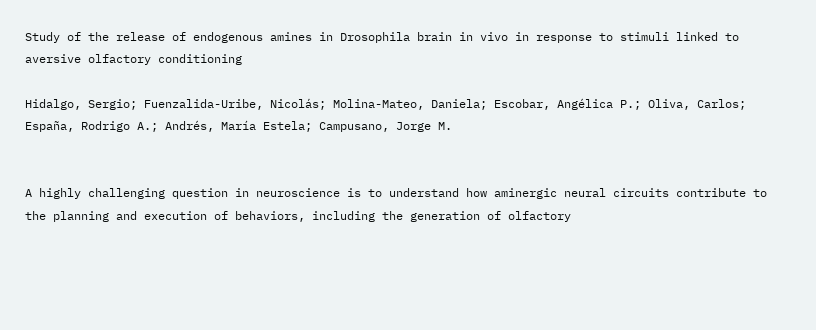Study of the release of endogenous amines in Drosophila brain in vivo in response to stimuli linked to aversive olfactory conditioning

Hidalgo, Sergio; Fuenzalida-Uribe, Nicolás; Molina-Mateo, Daniela; Escobar, Angélica P.; Oliva, Carlos; España, Rodrigo A.; Andrés, María Estela; Campusano, Jorge M.


A highly challenging question in neuroscience is to understand how aminergic neural circuits contribute to the planning and execution of behaviors, including the generation of olfactory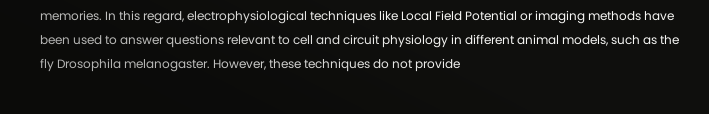memories. In this regard, electrophysiological techniques like Local Field Potential or imaging methods have been used to answer questions relevant to cell and circuit physiology in different animal models, such as the fly Drosophila melanogaster. However, these techniques do not provide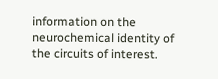information on the neurochemical identity of the circuits of interest.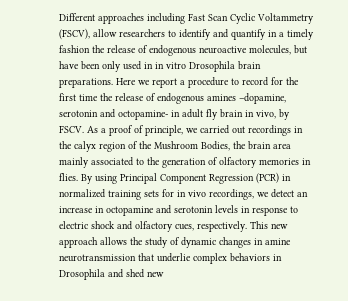Different approaches including Fast Scan Cyclic Voltammetry (FSCV), allow researchers to identify and quantify in a timely fashion the release of endogenous neuroactive molecules, but have been only used in in vitro Drosophila brain preparations. Here we report a procedure to record for the first time the release of endogenous amines –dopamine, serotonin and octopamine- in adult fly brain in vivo, by FSCV. As a proof of principle, we carried out recordings in the calyx region of the Mushroom Bodies, the brain area mainly associated to the generation of olfactory memories in flies. By using Principal Component Regression (PCR) in normalized training sets for in vivo recordings, we detect an increase in octopamine and serotonin levels in response to electric shock and olfactory cues, respectively. This new approach allows the study of dynamic changes in amine neurotransmission that underlie complex behaviors in Drosophila and shed new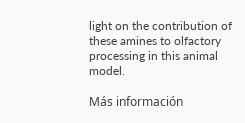light on the contribution of these amines to olfactory processing in this animal model.

Más información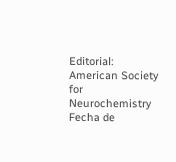Editorial: American Society for Neurochemistry
Fecha de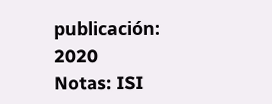publicación: 2020
Notas: ISI